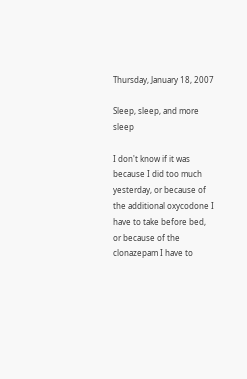Thursday, January 18, 2007

Sleep, sleep, and more sleep

I don't know if it was because I did too much yesterday, or because of the additional oxycodone I have to take before bed, or because of the clonazepam I have to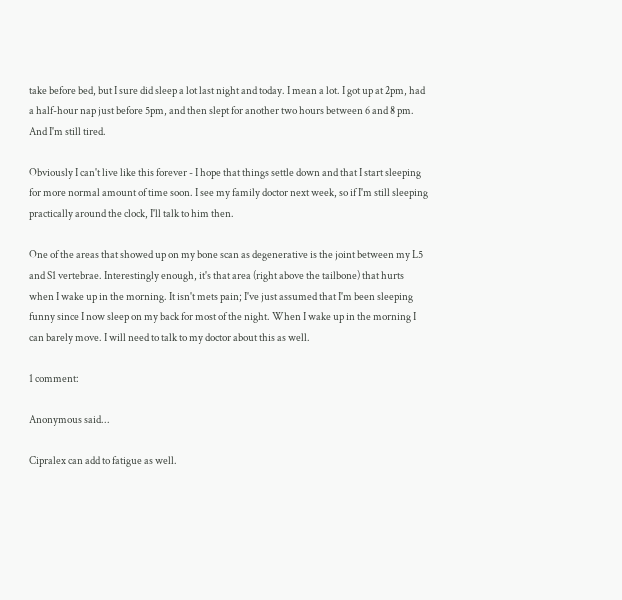take before bed, but I sure did sleep a lot last night and today. I mean a lot. I got up at 2pm, had a half-hour nap just before 5pm, and then slept for another two hours between 6 and 8 pm. And I'm still tired.

Obviously I can't live like this forever - I hope that things settle down and that I start sleeping for more normal amount of time soon. I see my family doctor next week, so if I'm still sleeping practically around the clock, I'll talk to him then.

One of the areas that showed up on my bone scan as degenerative is the joint between my L5 and S1 vertebrae. Interestingly enough, it's that area (right above the tailbone) that hurts when I wake up in the morning. It isn't mets pain; I've just assumed that I'm been sleeping funny since I now sleep on my back for most of the night. When I wake up in the morning I can barely move. I will need to talk to my doctor about this as well.

1 comment:

Anonymous said...

Cipralex can add to fatigue as well.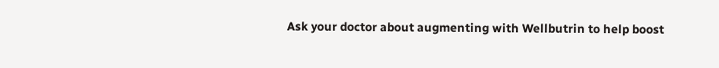Ask your doctor about augmenting with Wellbutrin to help boost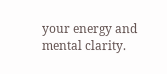your energy and mental clarity.